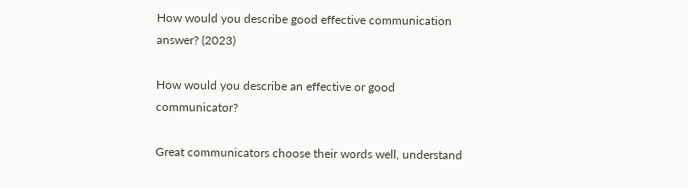How would you describe good effective communication answer? (2023)

How would you describe an effective or good communicator?

Great communicators choose their words well, understand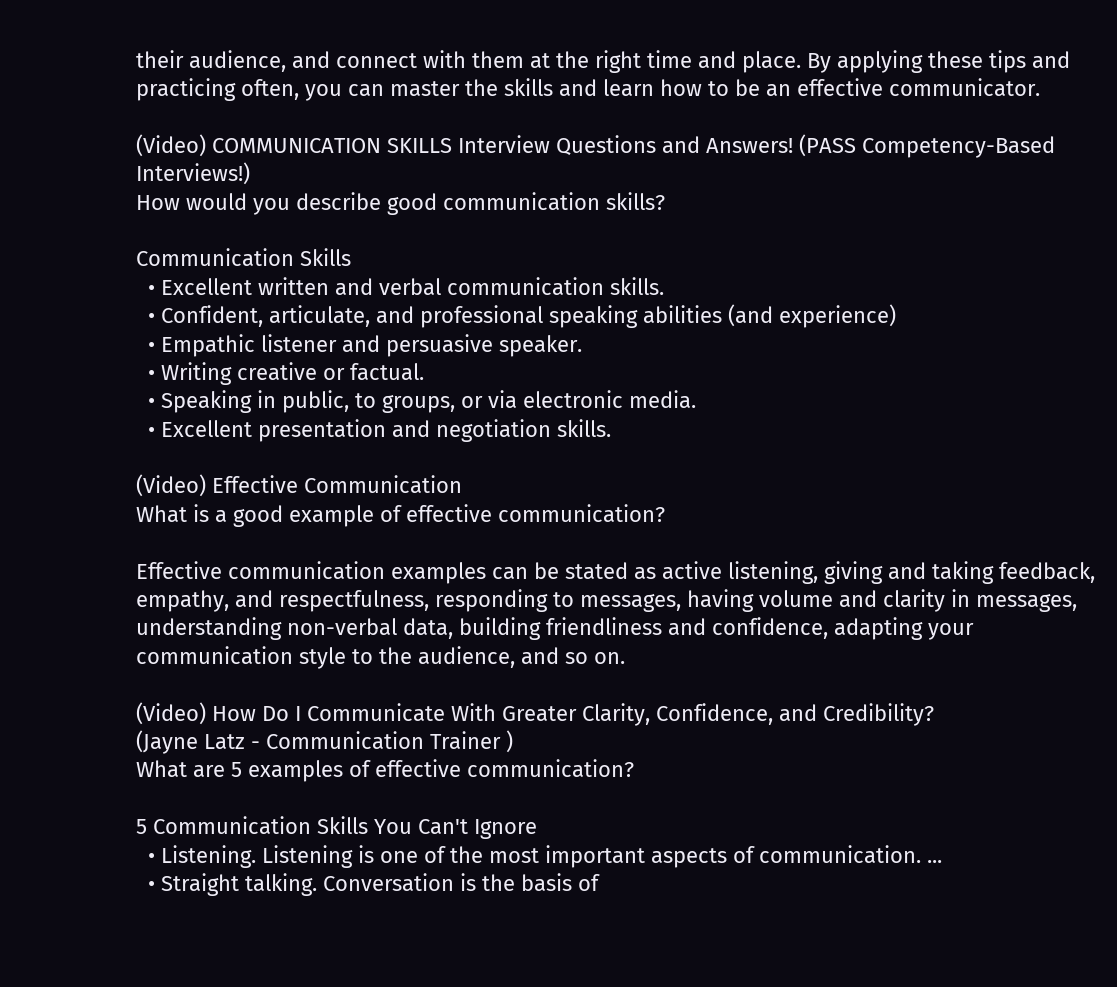their audience, and connect with them at the right time and place. By applying these tips and practicing often, you can master the skills and learn how to be an effective communicator.

(Video) COMMUNICATION SKILLS Interview Questions and Answers! (PASS Competency-Based Interviews!)
How would you describe good communication skills?

Communication Skills
  • Excellent written and verbal communication skills.
  • Confident, articulate, and professional speaking abilities (and experience)
  • Empathic listener and persuasive speaker.
  • Writing creative or factual.
  • Speaking in public, to groups, or via electronic media.
  • Excellent presentation and negotiation skills.

(Video) Effective Communication
What is a good example of effective communication?

Effective communication examples can be stated as active listening, giving and taking feedback, empathy, and respectfulness, responding to messages, having volume and clarity in messages, understanding non-verbal data, building friendliness and confidence, adapting your communication style to the audience, and so on.

(Video) How Do I Communicate With Greater Clarity, Confidence, and Credibility?
(Jayne Latz - Communication Trainer )
What are 5 examples of effective communication?

5 Communication Skills You Can't Ignore
  • Listening. Listening is one of the most important aspects of communication. ...
  • Straight talking. Conversation is the basis of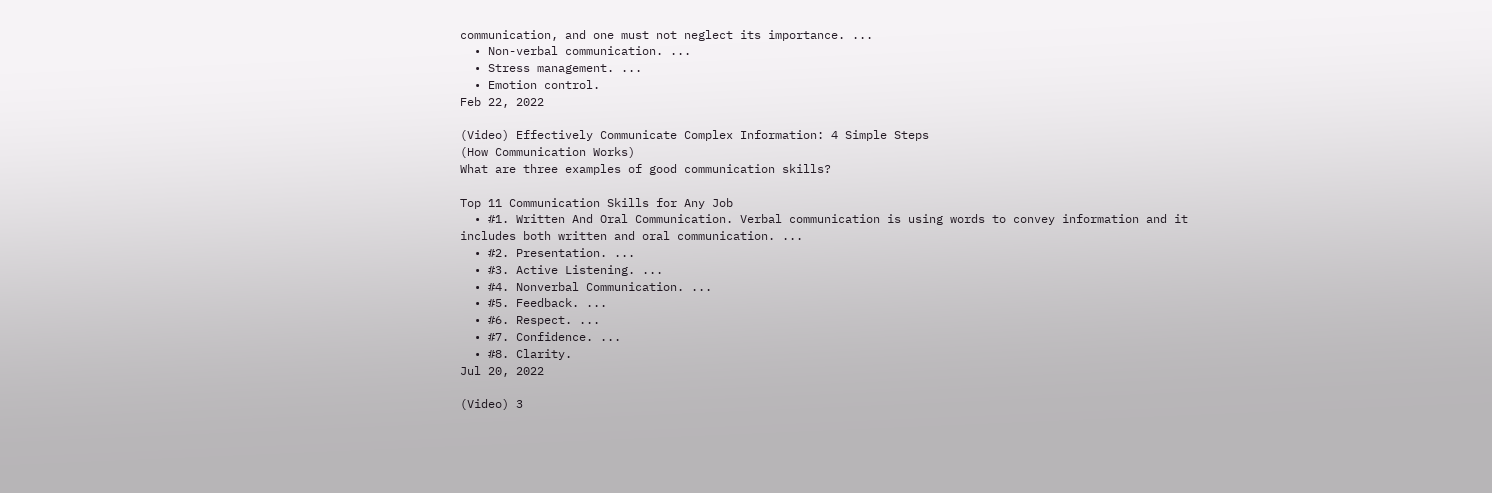communication, and one must not neglect its importance. ...
  • Non-verbal communication. ...
  • Stress management. ...
  • Emotion control.
Feb 22, 2022

(Video) Effectively Communicate Complex Information: 4 Simple Steps
(How Communication Works)
What are three examples of good communication skills?

Top 11 Communication Skills for Any Job
  • #1. Written And Oral Communication. Verbal communication is using words to convey information and it includes both written and oral communication. ...
  • #2. Presentation. ...
  • #3. Active Listening. ...
  • #4. Nonverbal Communication. ...
  • #5. Feedback. ...
  • #6. Respect. ...
  • #7. Confidence. ...
  • #8. Clarity.
Jul 20, 2022

(Video) 3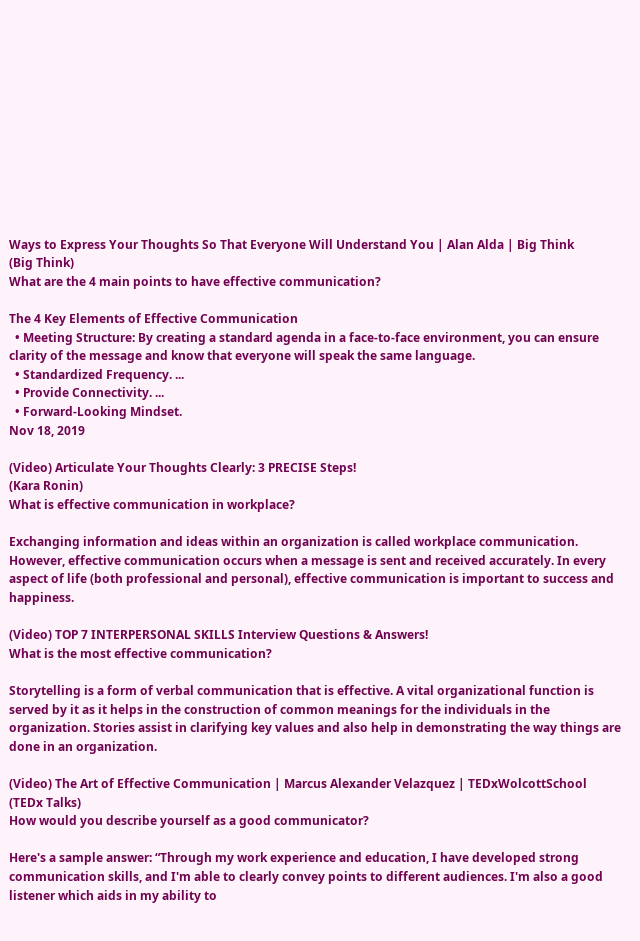Ways to Express Your Thoughts So That Everyone Will Understand You | Alan Alda | Big Think
(Big Think)
What are the 4 main points to have effective communication?

The 4 Key Elements of Effective Communication
  • Meeting Structure: By creating a standard agenda in a face-to-face environment, you can ensure clarity of the message and know that everyone will speak the same language.
  • Standardized Frequency. ...
  • Provide Connectivity. ...
  • Forward-Looking Mindset.
Nov 18, 2019

(Video) Articulate Your Thoughts Clearly: 3 PRECISE Steps!
(Kara Ronin)
What is effective communication in workplace?

Exchanging information and ideas within an organization is called workplace communication. However, effective communication occurs when a message is sent and received accurately. In every aspect of life (both professional and personal), effective communication is important to success and happiness.

(Video) TOP 7 INTERPERSONAL SKILLS Interview Questions & Answers!
What is the most effective communication?

Storytelling is a form of verbal communication that is effective. A vital organizational function is served by it as it helps in the construction of common meanings for the individuals in the organization. Stories assist in clarifying key values and also help in demonstrating the way things are done in an organization.

(Video) The Art of Effective Communication | Marcus Alexander Velazquez | TEDxWolcottSchool
(TEDx Talks)
How would you describe yourself as a good communicator?

Here's a sample answer: “Through my work experience and education, I have developed strong communication skills, and I'm able to clearly convey points to different audiences. I'm also a good listener which aids in my ability to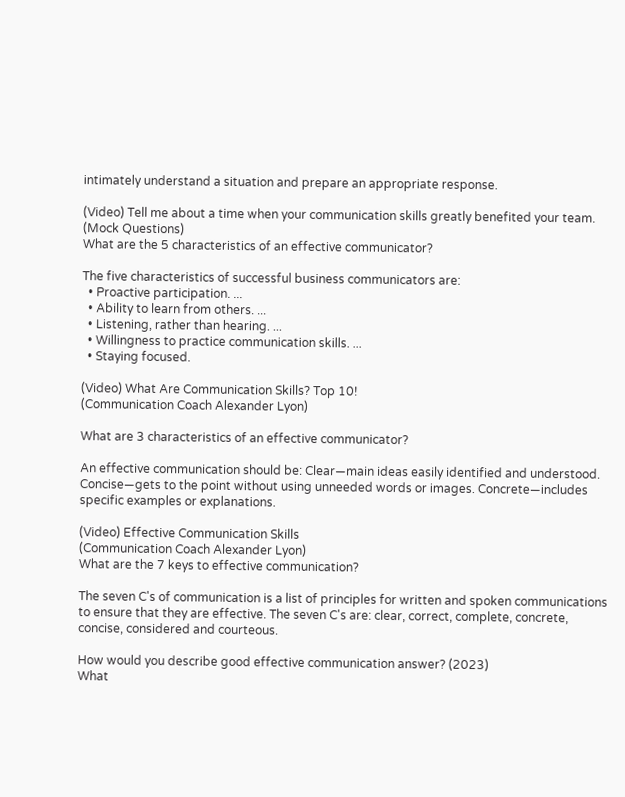intimately understand a situation and prepare an appropriate response.

(Video) Tell me about a time when your communication skills greatly benefited your team.
(Mock Questions)
What are the 5 characteristics of an effective communicator?

The five characteristics of successful business communicators are:
  • Proactive participation. ...
  • Ability to learn from others. ...
  • Listening, rather than hearing. ...
  • Willingness to practice communication skills. ...
  • Staying focused.

(Video) What Are Communication Skills? Top 10!
(Communication Coach Alexander Lyon)

What are 3 characteristics of an effective communicator?

An effective communication should be: Clear—main ideas easily identified and understood. Concise—gets to the point without using unneeded words or images. Concrete—includes specific examples or explanations.

(Video) Effective Communication Skills
(Communication Coach Alexander Lyon)
What are the 7 keys to effective communication?

The seven C's of communication is a list of principles for written and spoken communications to ensure that they are effective. The seven C's are: clear, correct, complete, concrete, concise, considered and courteous.

How would you describe good effective communication answer? (2023)
What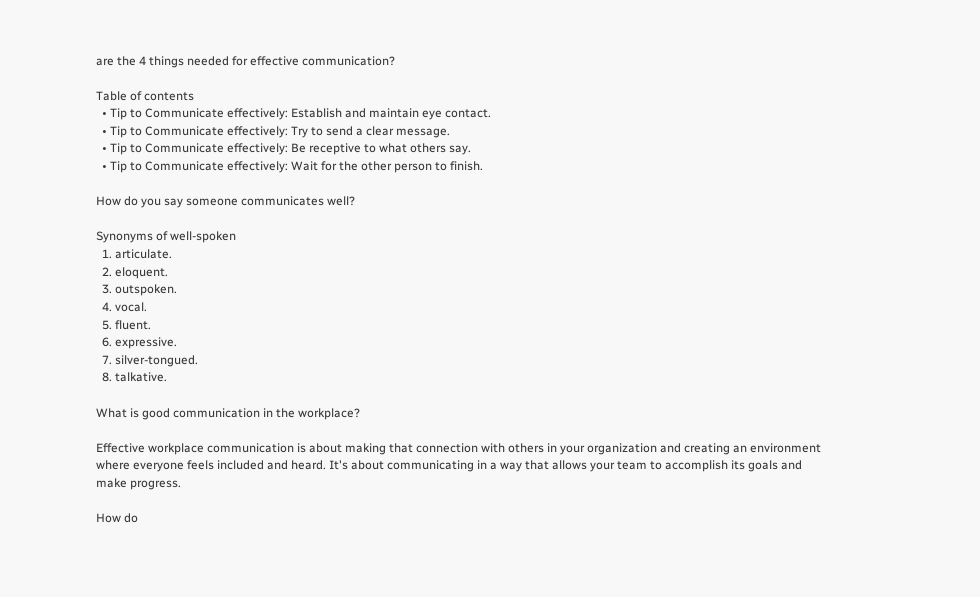are the 4 things needed for effective communication?

Table of contents
  • Tip to Communicate effectively: Establish and maintain eye contact.
  • Tip to Communicate effectively: Try to send a clear message.
  • Tip to Communicate effectively: Be receptive to what others say.
  • Tip to Communicate effectively: Wait for the other person to finish.

How do you say someone communicates well?

Synonyms of well-spoken
  1. articulate.
  2. eloquent.
  3. outspoken.
  4. vocal.
  5. fluent.
  6. expressive.
  7. silver-tongued.
  8. talkative.

What is good communication in the workplace?

Effective workplace communication is about making that connection with others in your organization and creating an environment where everyone feels included and heard. It's about communicating in a way that allows your team to accomplish its goals and make progress.

How do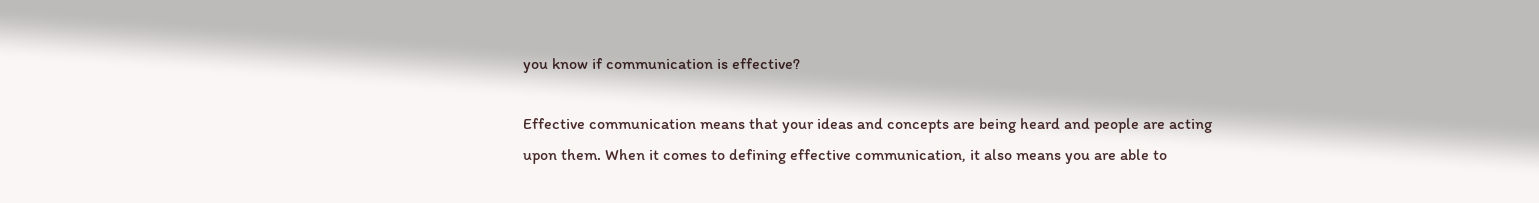you know if communication is effective?

Effective communication means that your ideas and concepts are being heard and people are acting upon them. When it comes to defining effective communication, it also means you are able to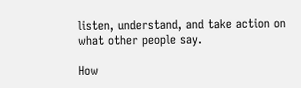listen, understand, and take action on what other people say.

How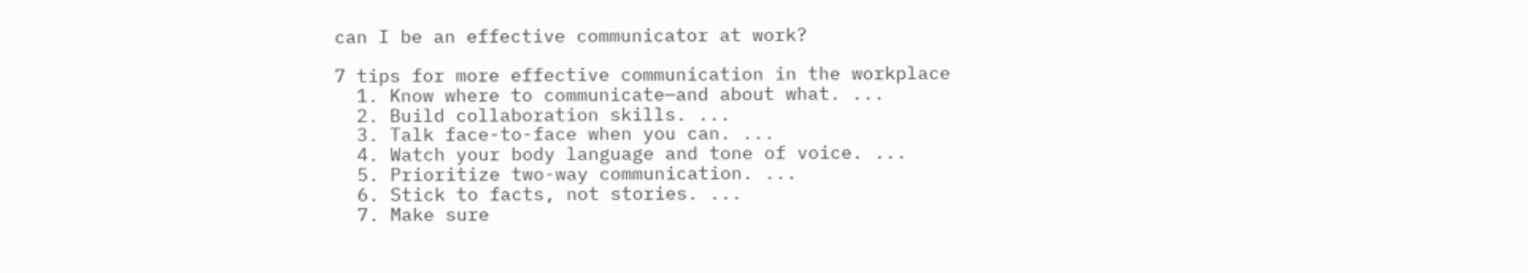can I be an effective communicator at work?

7 tips for more effective communication in the workplace
  1. Know where to communicate—and about what. ...
  2. Build collaboration skills. ...
  3. Talk face-to-face when you can. ...
  4. Watch your body language and tone of voice. ...
  5. Prioritize two-way communication. ...
  6. Stick to facts, not stories. ...
  7. Make sure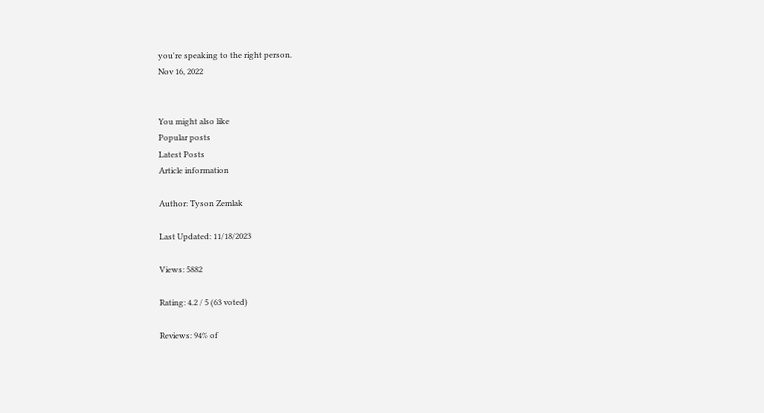you're speaking to the right person.
Nov 16, 2022


You might also like
Popular posts
Latest Posts
Article information

Author: Tyson Zemlak

Last Updated: 11/18/2023

Views: 5882

Rating: 4.2 / 5 (63 voted)

Reviews: 94% of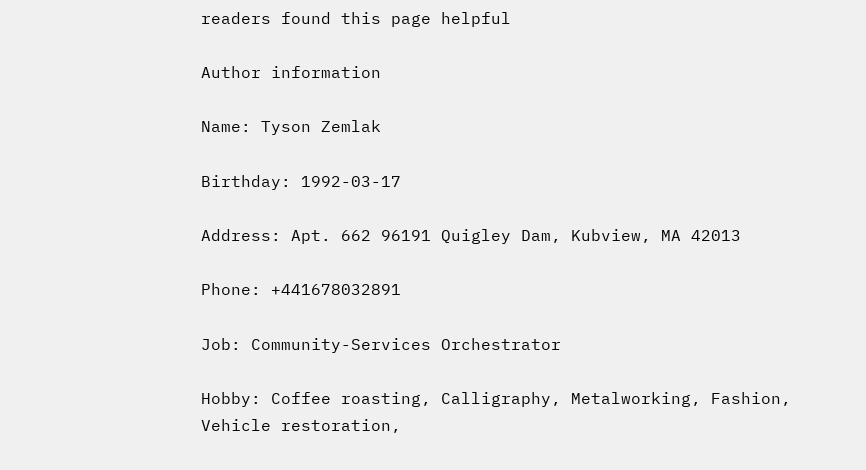readers found this page helpful

Author information

Name: Tyson Zemlak

Birthday: 1992-03-17

Address: Apt. 662 96191 Quigley Dam, Kubview, MA 42013

Phone: +441678032891

Job: Community-Services Orchestrator

Hobby: Coffee roasting, Calligraphy, Metalworking, Fashion, Vehicle restoration,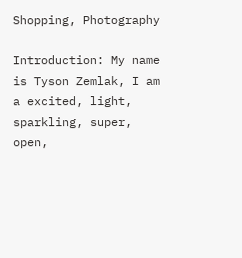Shopping, Photography

Introduction: My name is Tyson Zemlak, I am a excited, light, sparkling, super, open,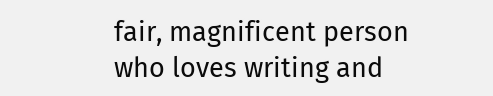fair, magnificent person who loves writing and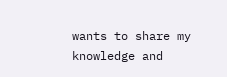wants to share my knowledge and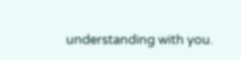understanding with you.